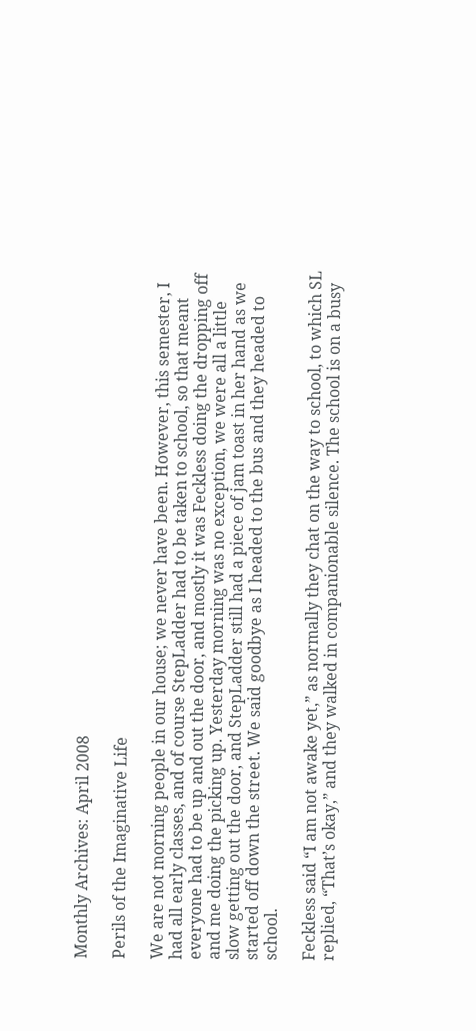Monthly Archives: April 2008

Perils of the Imaginative Life

We are not morning people in our house; we never have been. However, this semester, I had all early classes, and of course StepLadder had to be taken to school, so that meant everyone had to be up and out the door, and mostly it was Feckless doing the dropping off and me doing the picking up. Yesterday morning was no exception, we were all a little slow getting out the door, and StepLadder still had a piece of jam toast in her hand as we started off down the street. We said goodbye as I headed to the bus and they headed to school.

Feckless said “I am not awake yet,” as normally they chat on the way to school, to which SL replied, “That’s okay,” and they walked in companionable silence. The school is on a busy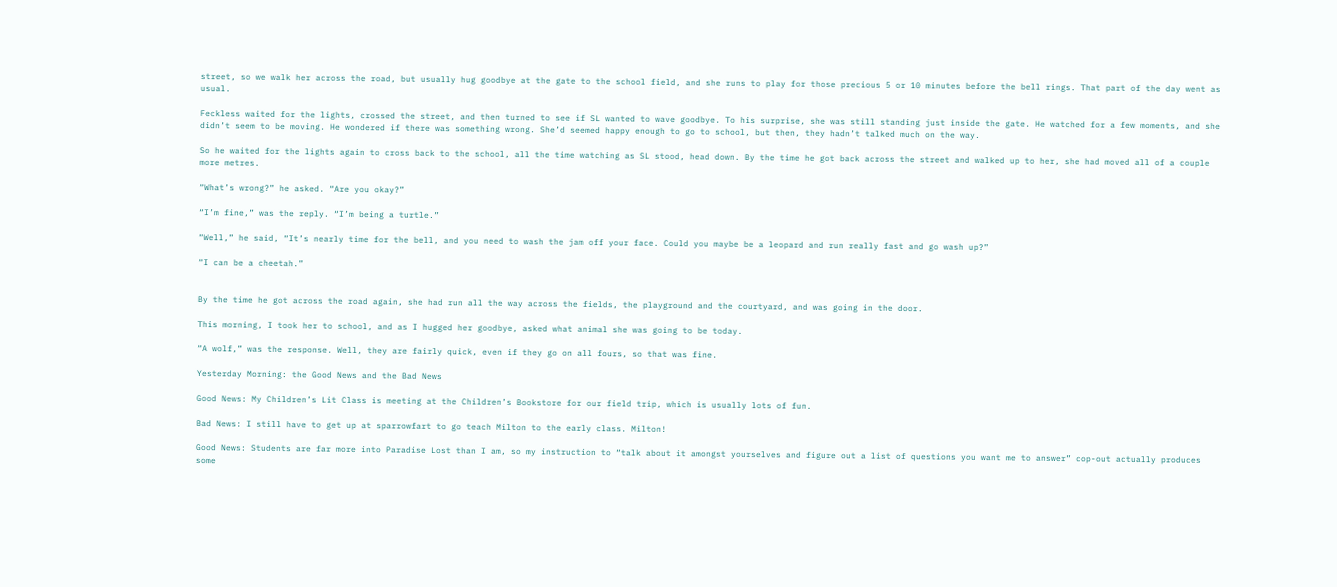street, so we walk her across the road, but usually hug goodbye at the gate to the school field, and she runs to play for those precious 5 or 10 minutes before the bell rings. That part of the day went as usual.

Feckless waited for the lights, crossed the street, and then turned to see if SL wanted to wave goodbye. To his surprise, she was still standing just inside the gate. He watched for a few moments, and she didn’t seem to be moving. He wondered if there was something wrong. She’d seemed happy enough to go to school, but then, they hadn’t talked much on the way.

So he waited for the lights again to cross back to the school, all the time watching as SL stood, head down. By the time he got back across the street and walked up to her, she had moved all of a couple more metres.

“What’s wrong?” he asked. “Are you okay?”

“I’m fine,” was the reply. “I’m being a turtle.”

“Well,” he said, “It’s nearly time for the bell, and you need to wash the jam off your face. Could you maybe be a leopard and run really fast and go wash up?”

“I can be a cheetah.”


By the time he got across the road again, she had run all the way across the fields, the playground and the courtyard, and was going in the door.

This morning, I took her to school, and as I hugged her goodbye, asked what animal she was going to be today.

“A wolf,” was the response. Well, they are fairly quick, even if they go on all fours, so that was fine.

Yesterday Morning: the Good News and the Bad News

Good News: My Children’s Lit Class is meeting at the Children’s Bookstore for our field trip, which is usually lots of fun.

Bad News: I still have to get up at sparrowfart to go teach Milton to the early class. Milton!

Good News: Students are far more into Paradise Lost than I am, so my instruction to “talk about it amongst yourselves and figure out a list of questions you want me to answer” cop-out actually produces some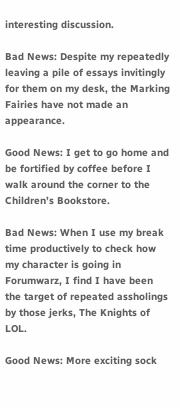interesting discussion.

Bad News: Despite my repeatedly leaving a pile of essays invitingly for them on my desk, the Marking Fairies have not made an appearance.

Good News: I get to go home and be fortified by coffee before I walk around the corner to the Children’s Bookstore.

Bad News: When I use my break time productively to check how my character is going in Forumwarz, I find I have been the target of repeated assholings by those jerks, The Knights of LOL.

Good News: More exciting sock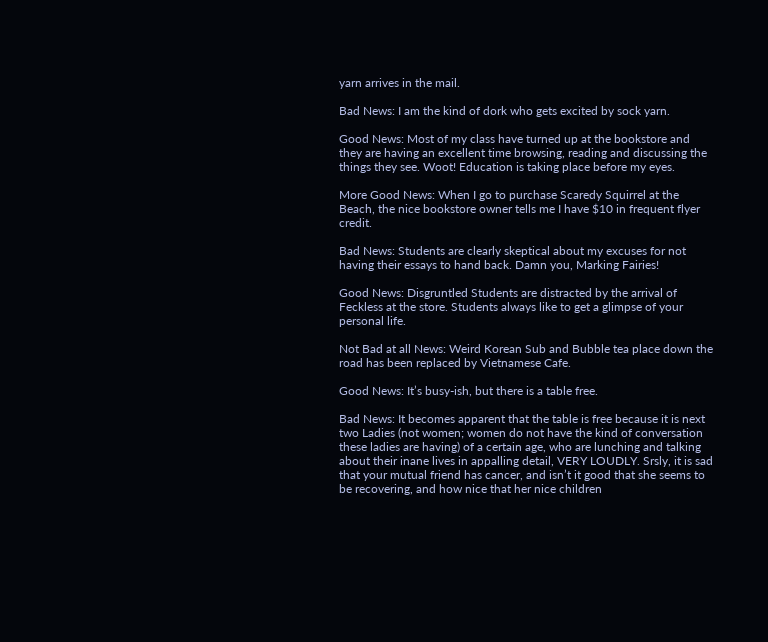yarn arrives in the mail.

Bad News: I am the kind of dork who gets excited by sock yarn.

Good News: Most of my class have turned up at the bookstore and they are having an excellent time browsing, reading and discussing the things they see. Woot! Education is taking place before my eyes.

More Good News: When I go to purchase Scaredy Squirrel at the Beach, the nice bookstore owner tells me I have $10 in frequent flyer credit.

Bad News: Students are clearly skeptical about my excuses for not having their essays to hand back. Damn you, Marking Fairies!

Good News: Disgruntled Students are distracted by the arrival of Feckless at the store. Students always like to get a glimpse of your personal life.

Not Bad at all News: Weird Korean Sub and Bubble tea place down the road has been replaced by Vietnamese Cafe.

Good News: It’s busy-ish, but there is a table free.

Bad News: It becomes apparent that the table is free because it is next two Ladies (not women; women do not have the kind of conversation these ladies are having) of a certain age, who are lunching and talking about their inane lives in appalling detail, VERY LOUDLY. Srsly, it is sad that your mutual friend has cancer, and isn’t it good that she seems to be recovering, and how nice that her nice children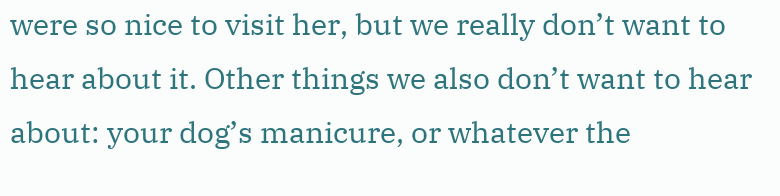were so nice to visit her, but we really don’t want to hear about it. Other things we also don’t want to hear about: your dog’s manicure, or whatever the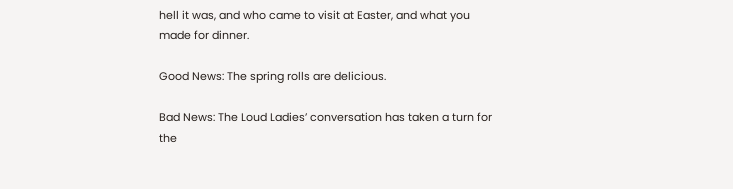hell it was, and who came to visit at Easter, and what you made for dinner.

Good News: The spring rolls are delicious.

Bad News: The Loud Ladies’ conversation has taken a turn for the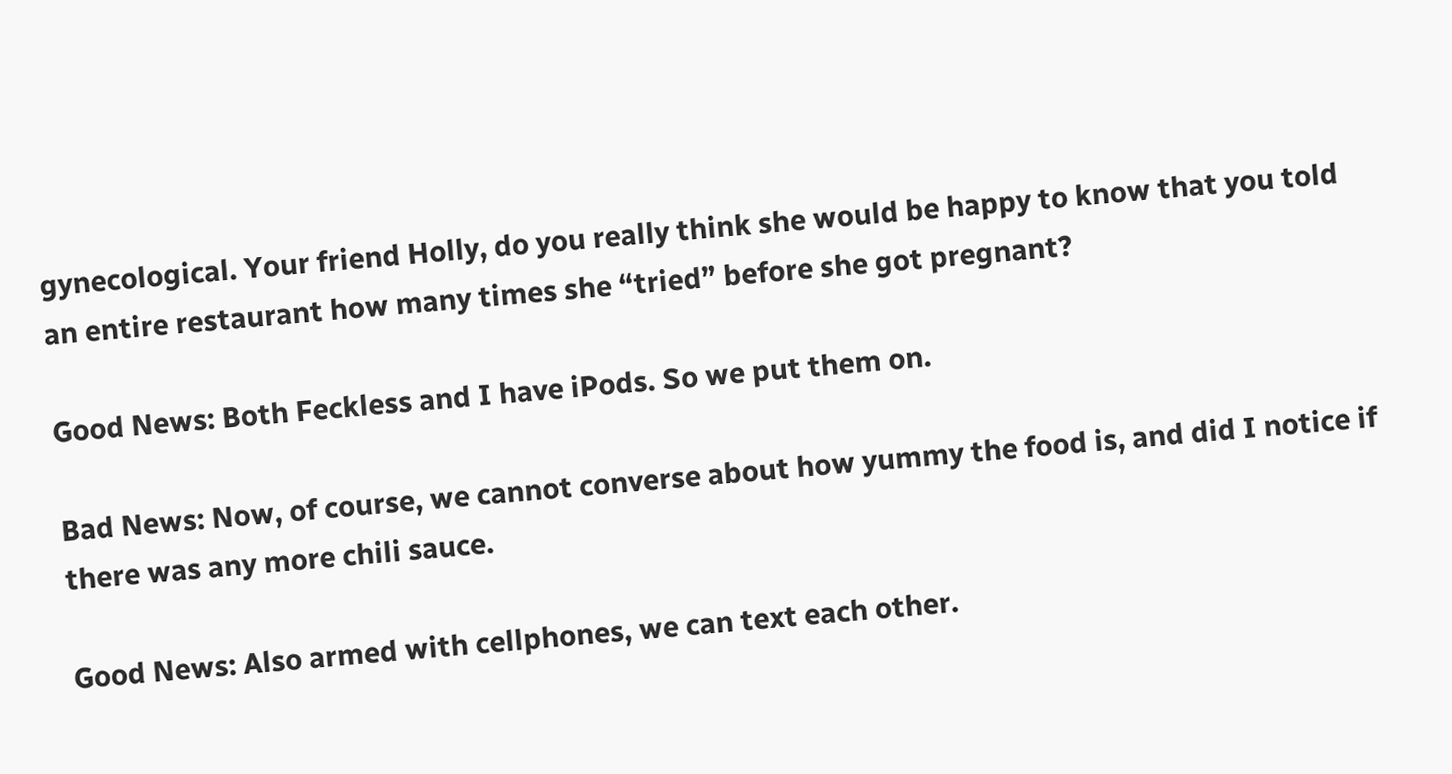gynecological. Your friend Holly, do you really think she would be happy to know that you told an entire restaurant how many times she “tried” before she got pregnant?

Good News: Both Feckless and I have iPods. So we put them on.

Bad News: Now, of course, we cannot converse about how yummy the food is, and did I notice if there was any more chili sauce.

Good News: Also armed with cellphones, we can text each other.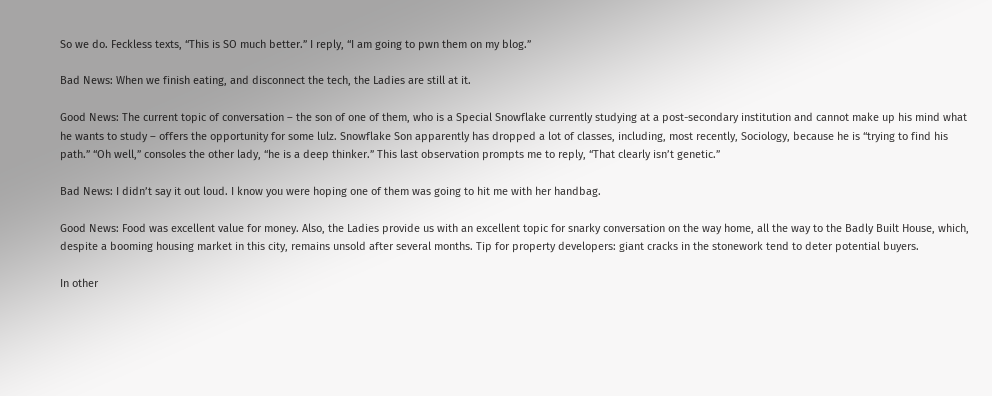So we do. Feckless texts, “This is SO much better.” I reply, “I am going to pwn them on my blog.”

Bad News: When we finish eating, and disconnect the tech, the Ladies are still at it.

Good News: The current topic of conversation – the son of one of them, who is a Special Snowflake currently studying at a post-secondary institution and cannot make up his mind what he wants to study – offers the opportunity for some lulz. Snowflake Son apparently has dropped a lot of classes, including, most recently, Sociology, because he is “trying to find his path.” “Oh well,” consoles the other lady, “he is a deep thinker.” This last observation prompts me to reply, “That clearly isn’t genetic.”

Bad News: I didn’t say it out loud. I know you were hoping one of them was going to hit me with her handbag.

Good News: Food was excellent value for money. Also, the Ladies provide us with an excellent topic for snarky conversation on the way home, all the way to the Badly Built House, which, despite a booming housing market in this city, remains unsold after several months. Tip for property developers: giant cracks in the stonework tend to deter potential buyers.

In other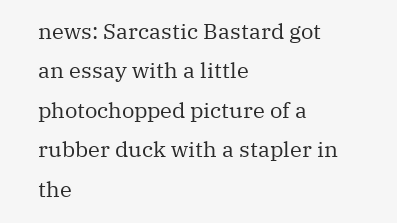news: Sarcastic Bastard got an essay with a little photochopped picture of a rubber duck with a stapler in the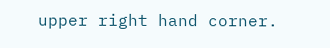upper right hand corner.